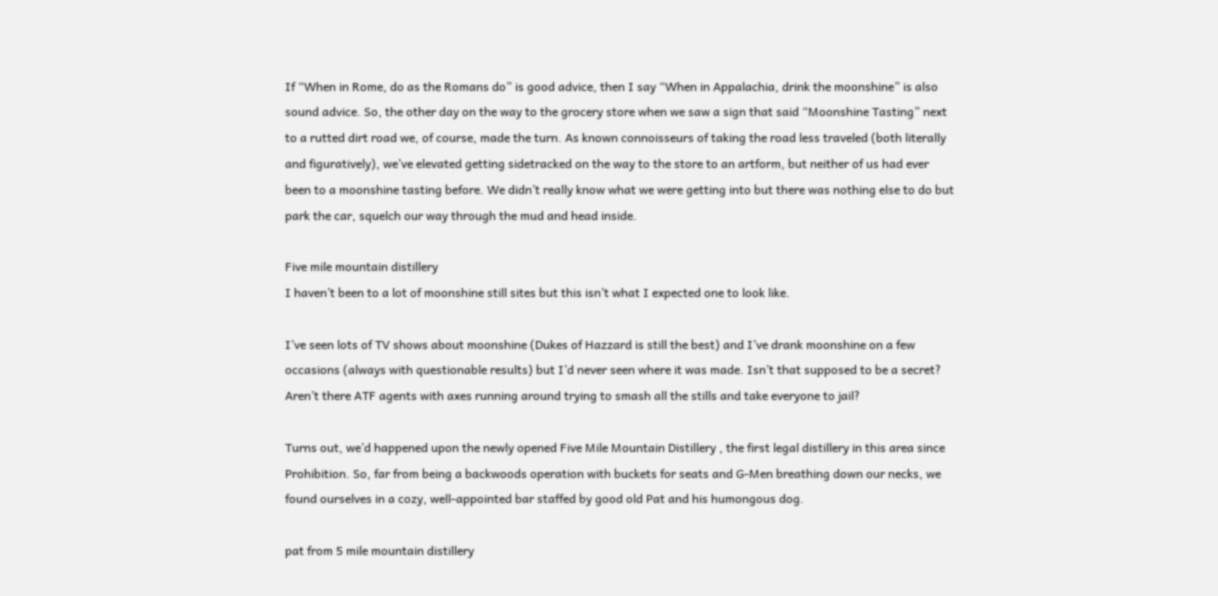If “When in Rome, do as the Romans do” is good advice, then I say “When in Appalachia, drink the moonshine” is also sound advice. So, the other day on the way to the grocery store when we saw a sign that said “Moonshine Tasting” next to a rutted dirt road we, of course, made the turn. As known connoisseurs of taking the road less traveled (both literally and figuratively), we’ve elevated getting sidetracked on the way to the store to an artform, but neither of us had ever been to a moonshine tasting before. We didn’t really know what we were getting into but there was nothing else to do but park the car, squelch our way through the mud and head inside.

Five mile mountain distillery
I haven’t been to a lot of moonshine still sites but this isn’t what I expected one to look like.

I’ve seen lots of TV shows about moonshine (Dukes of Hazzard is still the best) and I’ve drank moonshine on a few occasions (always with questionable results) but I’d never seen where it was made. Isn’t that supposed to be a secret? Aren’t there ATF agents with axes running around trying to smash all the stills and take everyone to jail?

Turns out, we’d happened upon the newly opened Five Mile Mountain Distillery , the first legal distillery in this area since Prohibition. So, far from being a backwoods operation with buckets for seats and G-Men breathing down our necks, we found ourselves in a cozy, well-appointed bar staffed by good old Pat and his humongous dog.

pat from 5 mile mountain distillery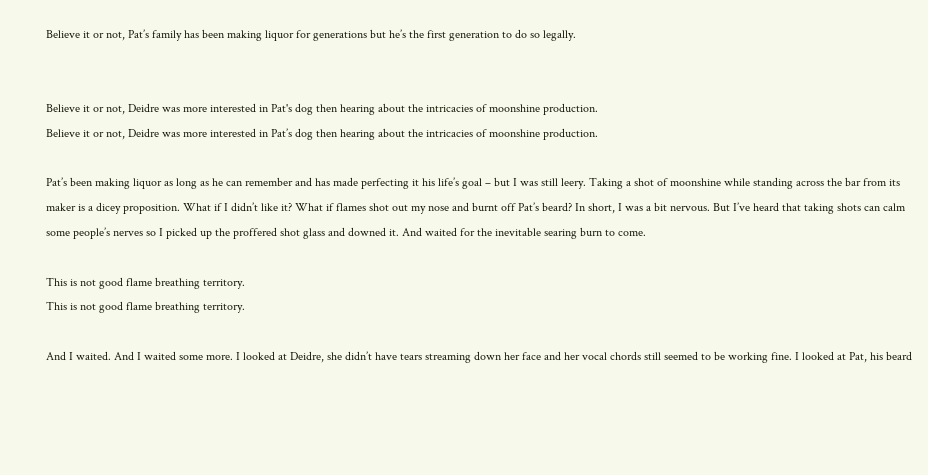Believe it or not, Pat’s family has been making liquor for generations but he’s the first generation to do so legally.


Believe it or not, Deidre was more interested in Pat's dog then hearing about the intricacies of moonshine production.
Believe it or not, Deidre was more interested in Pat’s dog then hearing about the intricacies of moonshine production.

Pat’s been making liquor as long as he can remember and has made perfecting it his life’s goal – but I was still leery. Taking a shot of moonshine while standing across the bar from its maker is a dicey proposition. What if I didn’t like it? What if flames shot out my nose and burnt off Pat’s beard? In short, I was a bit nervous. But I’ve heard that taking shots can calm some people’s nerves so I picked up the proffered shot glass and downed it. And waited for the inevitable searing burn to come.

This is not good flame breathing territory.
This is not good flame breathing territory.

And I waited. And I waited some more. I looked at Deidre, she didn’t have tears streaming down her face and her vocal chords still seemed to be working fine. I looked at Pat, his beard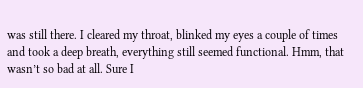was still there. I cleared my throat, blinked my eyes a couple of times and took a deep breath, everything still seemed functional. Hmm, that wasn’t so bad at all. Sure I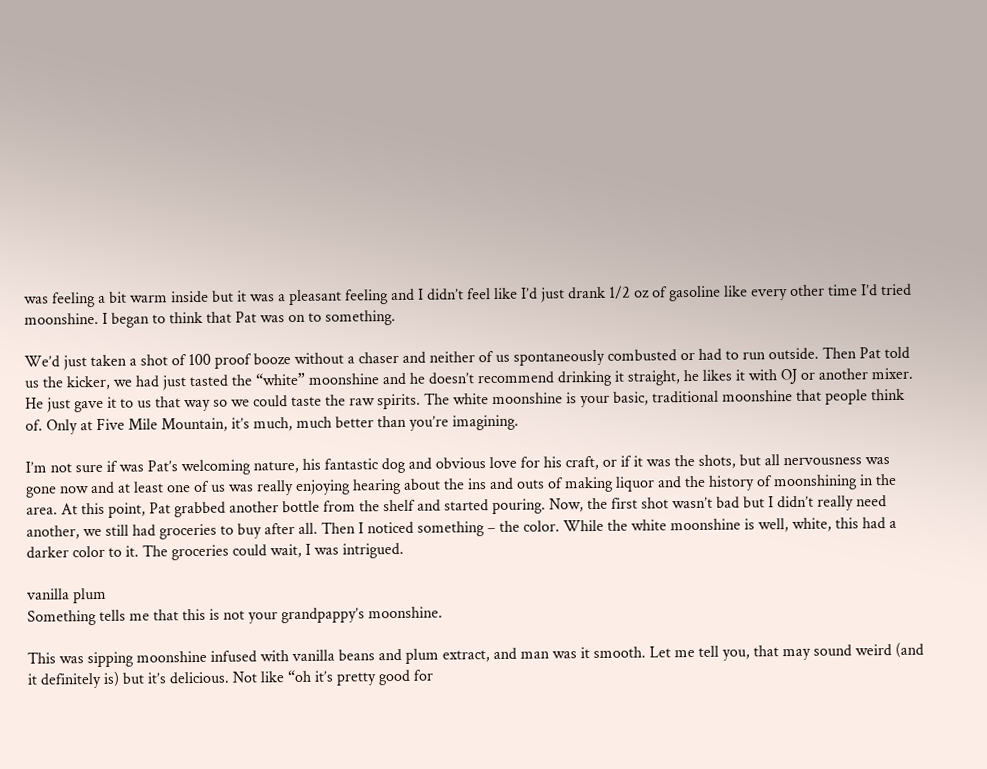was feeling a bit warm inside but it was a pleasant feeling and I didn’t feel like I’d just drank 1/2 oz of gasoline like every other time I’d tried moonshine. I began to think that Pat was on to something.

We’d just taken a shot of 100 proof booze without a chaser and neither of us spontaneously combusted or had to run outside. Then Pat told us the kicker, we had just tasted the “white” moonshine and he doesn’t recommend drinking it straight, he likes it with OJ or another mixer. He just gave it to us that way so we could taste the raw spirits. The white moonshine is your basic, traditional moonshine that people think of. Only at Five Mile Mountain, it’s much, much better than you’re imagining.

I’m not sure if was Pat’s welcoming nature, his fantastic dog and obvious love for his craft, or if it was the shots, but all nervousness was gone now and at least one of us was really enjoying hearing about the ins and outs of making liquor and the history of moonshining in the area. At this point, Pat grabbed another bottle from the shelf and started pouring. Now, the first shot wasn’t bad but I didn’t really need another, we still had groceries to buy after all. Then I noticed something – the color. While the white moonshine is well, white, this had a darker color to it. The groceries could wait, I was intrigued.

vanilla plum
Something tells me that this is not your grandpappy’s moonshine.

This was sipping moonshine infused with vanilla beans and plum extract, and man was it smooth. Let me tell you, that may sound weird (and it definitely is) but it’s delicious. Not like “oh it’s pretty good for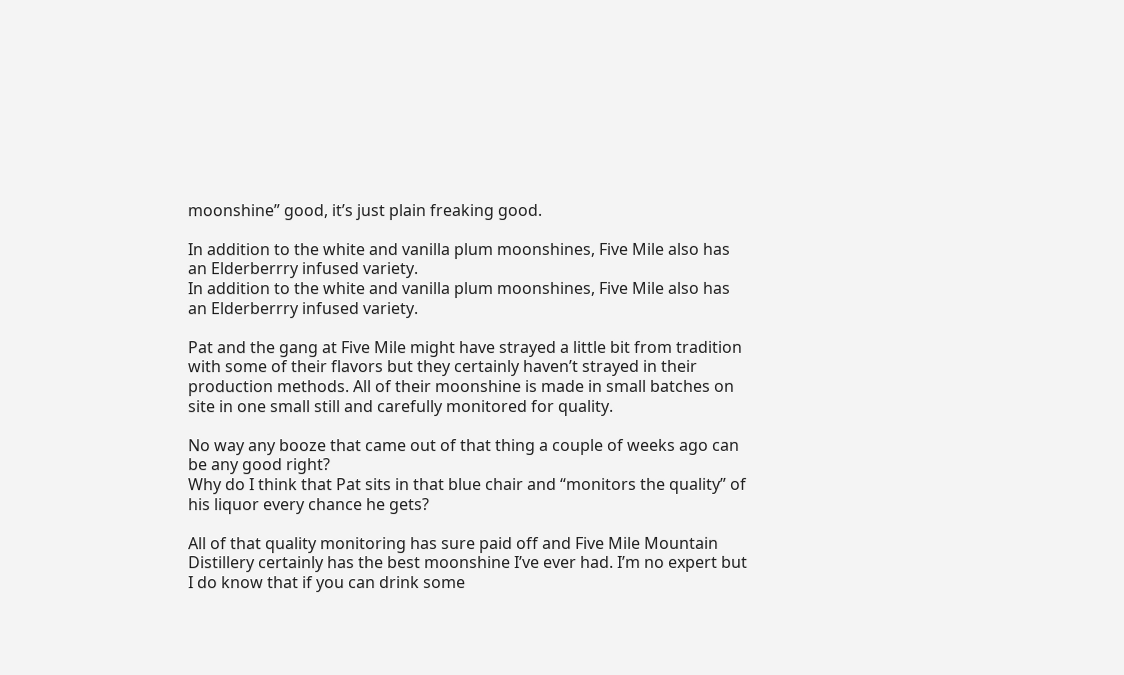moonshine” good, it’s just plain freaking good.

In addition to the white and vanilla plum moonshines, Five Mile also has an Elderberrry infused variety.
In addition to the white and vanilla plum moonshines, Five Mile also has an Elderberrry infused variety.

Pat and the gang at Five Mile might have strayed a little bit from tradition with some of their flavors but they certainly haven’t strayed in their production methods. All of their moonshine is made in small batches on site in one small still and carefully monitored for quality.

No way any booze that came out of that thing a couple of weeks ago can be any good right?
Why do I think that Pat sits in that blue chair and “monitors the quality” of his liquor every chance he gets?

All of that quality monitoring has sure paid off and Five Mile Mountain Distillery certainly has the best moonshine I’ve ever had. I’m no expert but I do know that if you can drink some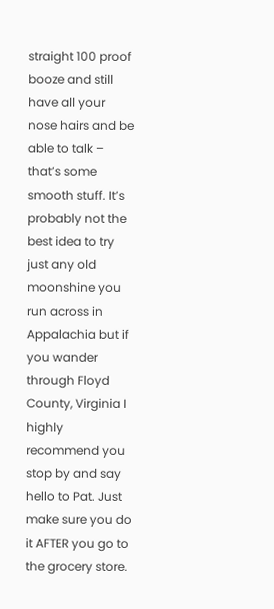straight 100 proof booze and still have all your nose hairs and be able to talk – that’s some smooth stuff. It’s probably not the best idea to try just any old moonshine you run across in Appalachia but if you wander through Floyd County, Virginia I highly recommend you stop by and say hello to Pat. Just make sure you do it AFTER you go to the grocery store.